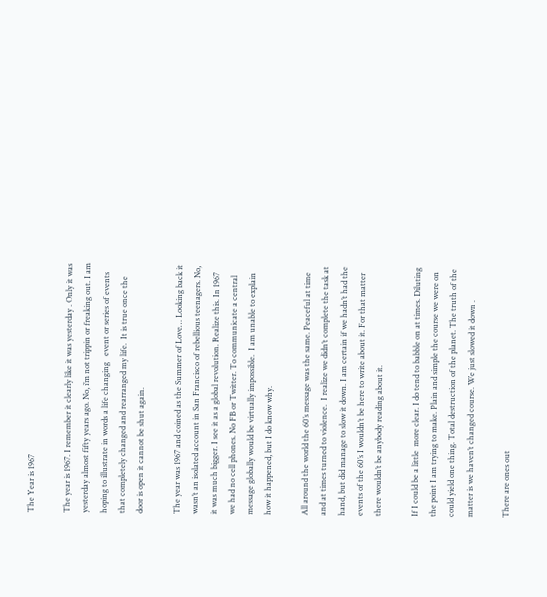The Year is 1967

The year is 1967. I remember it clearly like it was yesterday . Only it was yesterday almost fifty years ago. No, i’m not trippin or freaking out. I am hoping to illustrate in words a life changing   event or series of events that completely changed and rearranged my life.  It is true once the door is open it cannot be shut again.

The year was 1967 and coined as the Summer of Love… Looking back it wasn’t an isolated account in San Francisco of rebellious teenagers. No, it was much bigger. I see it as a global revolution. Realize this. In 1967  we had no cell phones. No FB or Twitter. To communicate a central message globally would be virtually impossible.  I am unable to explain how it happened, but I do know why.

All around the world the 60’s message was the same. Peaceful at time and at times turned to violence.  I realize we didn’t complete the task at hand, but did manage to slow it down. I am certain if we hadn’t had the events of the 60’s I wouldn’t be here to write about it. For that matter there wouldn’t be anybody reading about it.

If I could be a little  more clear. I do tend to babble on at times. Diluting the point I am trying to make. Plain and simple the course we were on could yield one thing. Total destruction of the planet. The truth of the matter is we haven’t changed course. We just slowed it down .

There are ones out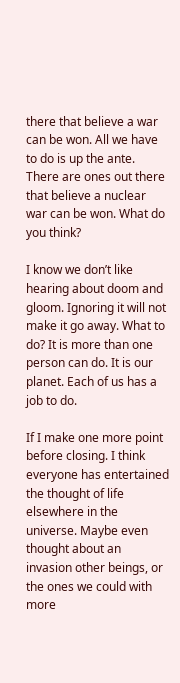there that believe a war can be won. All we have to do is up the ante. There are ones out there that believe a nuclear war can be won. What do you think?

I know we don’t like hearing about doom and gloom. Ignoring it will not make it go away. What to do? It is more than one person can do. It is our planet. Each of us has a job to do.

If I make one more point before closing. I think everyone has entertained the thought of life elsewhere in the universe. Maybe even thought about an invasion other beings, or the ones we could with more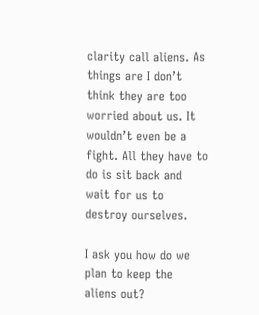clarity call aliens. As things are I don’t think they are too worried about us. It wouldn’t even be a fight. All they have to do is sit back and wait for us to destroy ourselves.

I ask you how do we plan to keep the aliens out?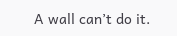A wall can’t do it.